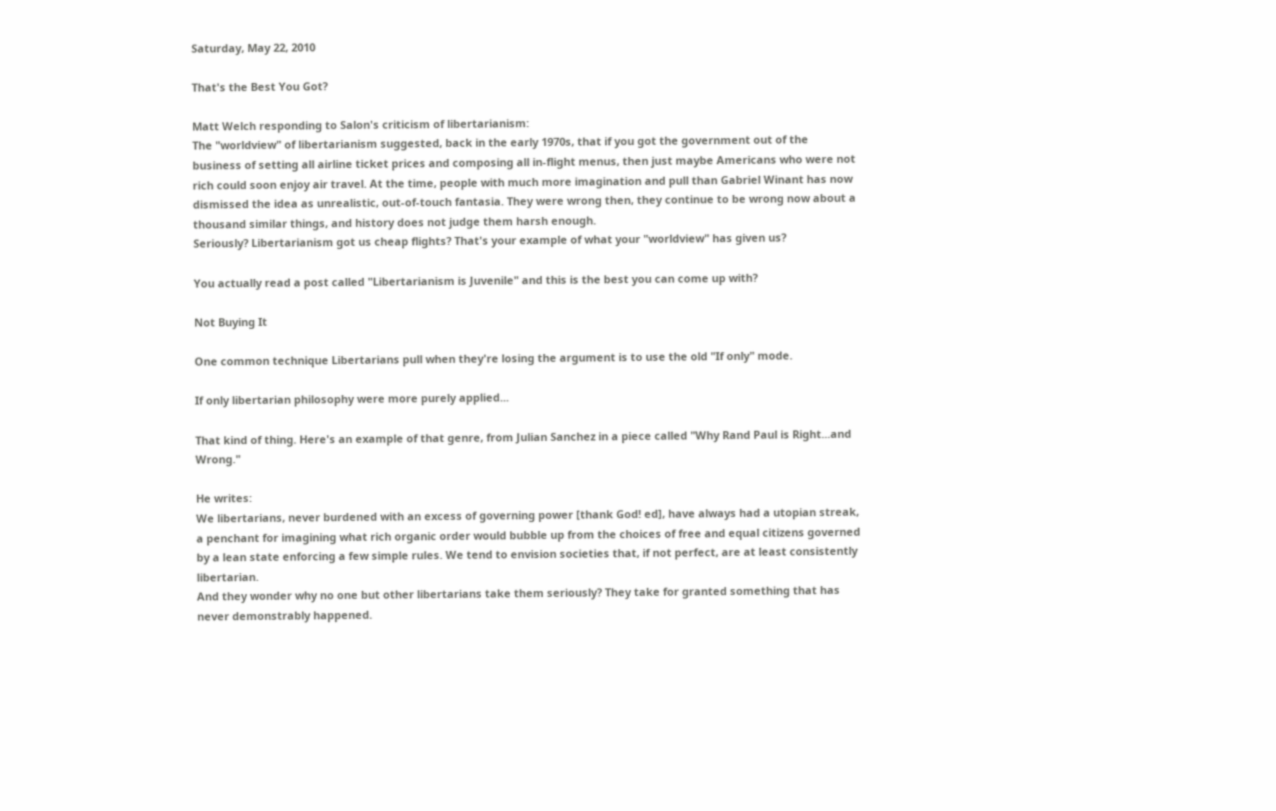Saturday, May 22, 2010

That's the Best You Got?

Matt Welch responding to Salon's criticism of libertarianism:
The "worldview" of libertarianism suggested, back in the early 1970s, that if you got the government out of the business of setting all airline ticket prices and composing all in-flight menus, then just maybe Americans who were not rich could soon enjoy air travel. At the time, people with much more imagination and pull than Gabriel Winant has now dismissed the idea as unrealistic, out-of-touch fantasia. They were wrong then, they continue to be wrong now about a thousand similar things, and history does not judge them harsh enough.
Seriously? Libertarianism got us cheap flights? That's your example of what your "worldview" has given us?

You actually read a post called "Libertarianism is Juvenile" and this is the best you can come up with?

Not Buying It

One common technique Libertarians pull when they're losing the argument is to use the old "If only" mode.

If only libertarian philosophy were more purely applied...

That kind of thing. Here's an example of that genre, from Julian Sanchez in a piece called "Why Rand Paul is Right...and Wrong."

He writes:
We libertarians, never burdened with an excess of governing power [thank God! ed], have always had a utopian streak, a penchant for imagining what rich organic order would bubble up from the choices of free and equal citizens governed by a lean state enforcing a few simple rules. We tend to envision societies that, if not perfect, are at least consistently libertarian.
And they wonder why no one but other libertarians take them seriously? They take for granted something that has never demonstrably happened.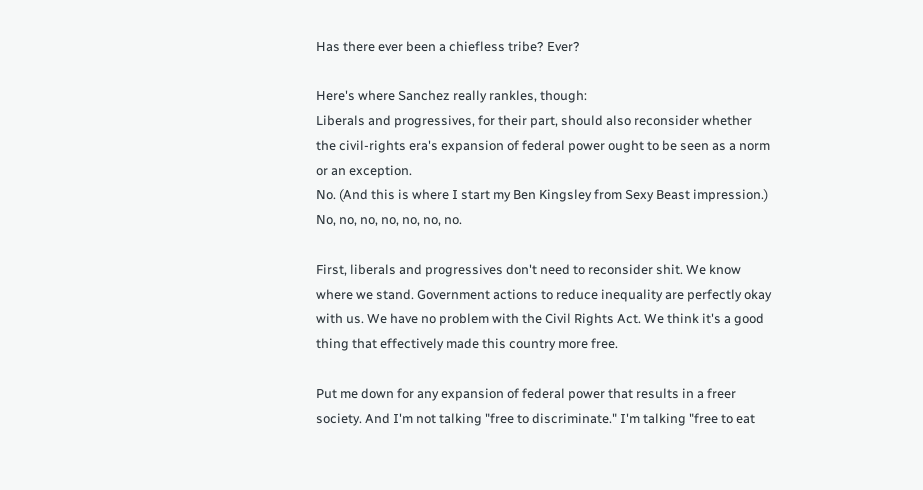Has there ever been a chiefless tribe? Ever?

Here's where Sanchez really rankles, though:
Liberals and progressives, for their part, should also reconsider whether the civil-rights era's expansion of federal power ought to be seen as a norm or an exception.
No. (And this is where I start my Ben Kingsley from Sexy Beast impression.) No, no, no, no, no, no, no.

First, liberals and progressives don't need to reconsider shit. We know where we stand. Government actions to reduce inequality are perfectly okay with us. We have no problem with the Civil Rights Act. We think it's a good thing that effectively made this country more free.

Put me down for any expansion of federal power that results in a freer society. And I'm not talking "free to discriminate." I'm talking "free to eat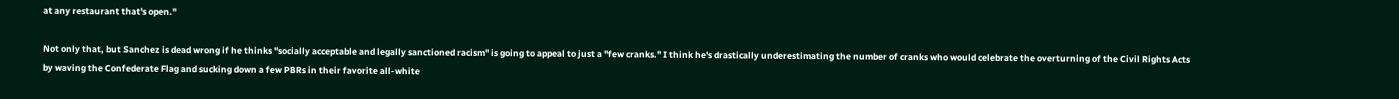at any restaurant that's open."

Not only that, but Sanchez is dead wrong if he thinks "socially acceptable and legally sanctioned racism" is going to appeal to just a "few cranks." I think he's drastically underestimating the number of cranks who would celebrate the overturning of the Civil Rights Acts by waving the Confederate Flag and sucking down a few PBRs in their favorite all-white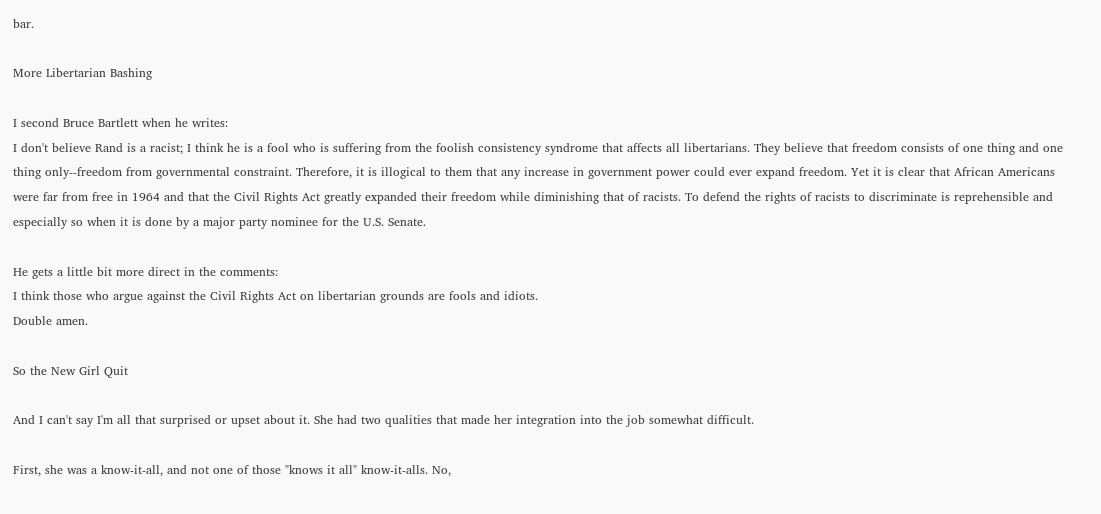bar.

More Libertarian Bashing

I second Bruce Bartlett when he writes:
I don't believe Rand is a racist; I think he is a fool who is suffering from the foolish consistency syndrome that affects all libertarians. They believe that freedom consists of one thing and one thing only--freedom from governmental constraint. Therefore, it is illogical to them that any increase in government power could ever expand freedom. Yet it is clear that African Americans were far from free in 1964 and that the Civil Rights Act greatly expanded their freedom while diminishing that of racists. To defend the rights of racists to discriminate is reprehensible and especially so when it is done by a major party nominee for the U.S. Senate.

He gets a little bit more direct in the comments:
I think those who argue against the Civil Rights Act on libertarian grounds are fools and idiots.
Double amen.

So the New Girl Quit

And I can't say I'm all that surprised or upset about it. She had two qualities that made her integration into the job somewhat difficult.

First, she was a know-it-all, and not one of those "knows it all" know-it-alls. No,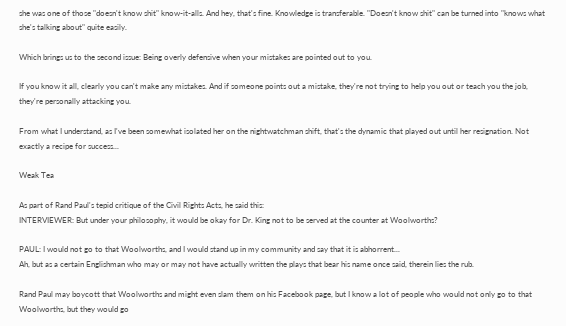she was one of those "doesn't know shit" know-it-alls. And hey, that's fine. Knowledge is transferable. "Doesn't know shit" can be turned into "knows what she's talking about" quite easily.

Which brings us to the second issue: Being overly defensive when your mistakes are pointed out to you.

If you know it all, clearly you can't make any mistakes. And if someone points out a mistake, they're not trying to help you out or teach you the job, they're personally attacking you.

From what I understand, as I've been somewhat isolated her on the nightwatchman shift, that's the dynamic that played out until her resignation. Not exactly a recipe for success...

Weak Tea

As part of Rand Paul's tepid critique of the Civil Rights Acts, he said this:
INTERVIEWER: But under your philosophy, it would be okay for Dr. King not to be served at the counter at Woolworths?

PAUL: I would not go to that Woolworths, and I would stand up in my community and say that it is abhorrent...
Ah, but as a certain Englishman who may or may not have actually written the plays that bear his name once said, therein lies the rub.

Rand Paul may boycott that Woolworths and might even slam them on his Facebook page, but I know a lot of people who would not only go to that Woolworths, but they would go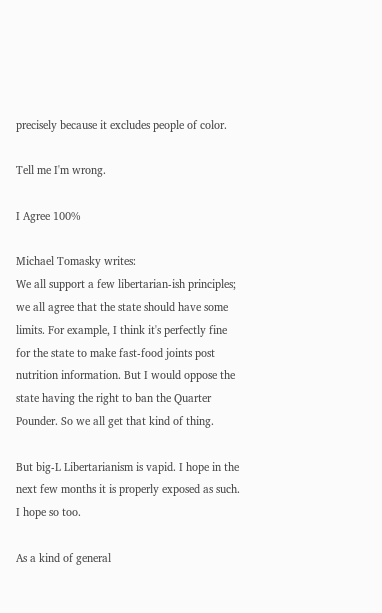precisely because it excludes people of color.

Tell me I'm wrong.

I Agree 100%

Michael Tomasky writes:
We all support a few libertarian-ish principles; we all agree that the state should have some limits. For example, I think it's perfectly fine for the state to make fast-food joints post nutrition information. But I would oppose the state having the right to ban the Quarter Pounder. So we all get that kind of thing.

But big-L Libertarianism is vapid. I hope in the next few months it is properly exposed as such.
I hope so too.

As a kind of general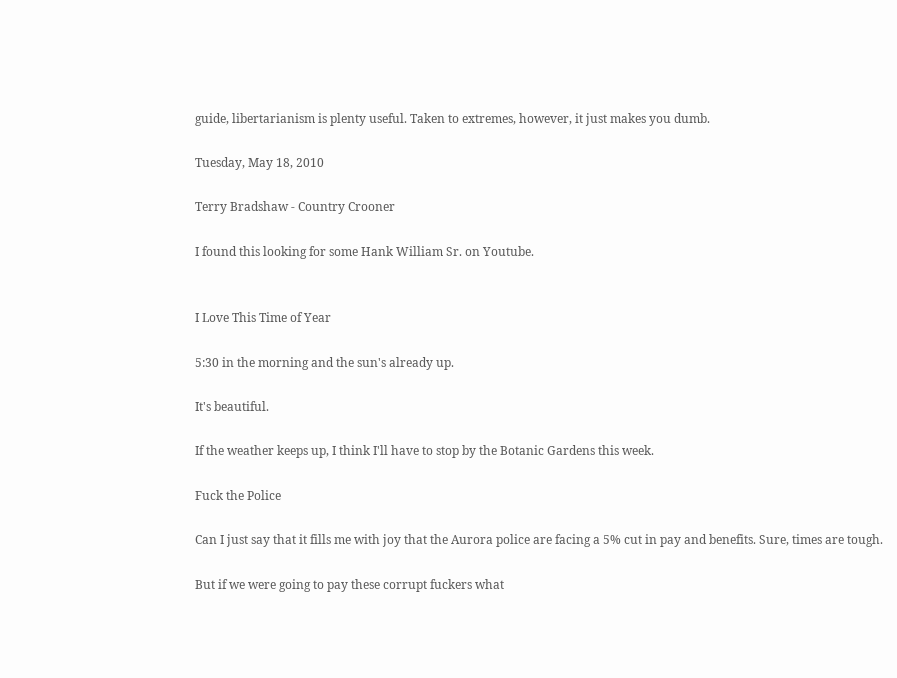guide, libertarianism is plenty useful. Taken to extremes, however, it just makes you dumb.

Tuesday, May 18, 2010

Terry Bradshaw - Country Crooner

I found this looking for some Hank William Sr. on Youtube.


I Love This Time of Year

5:30 in the morning and the sun's already up.

It's beautiful.

If the weather keeps up, I think I'll have to stop by the Botanic Gardens this week.

Fuck the Police

Can I just say that it fills me with joy that the Aurora police are facing a 5% cut in pay and benefits. Sure, times are tough.

But if we were going to pay these corrupt fuckers what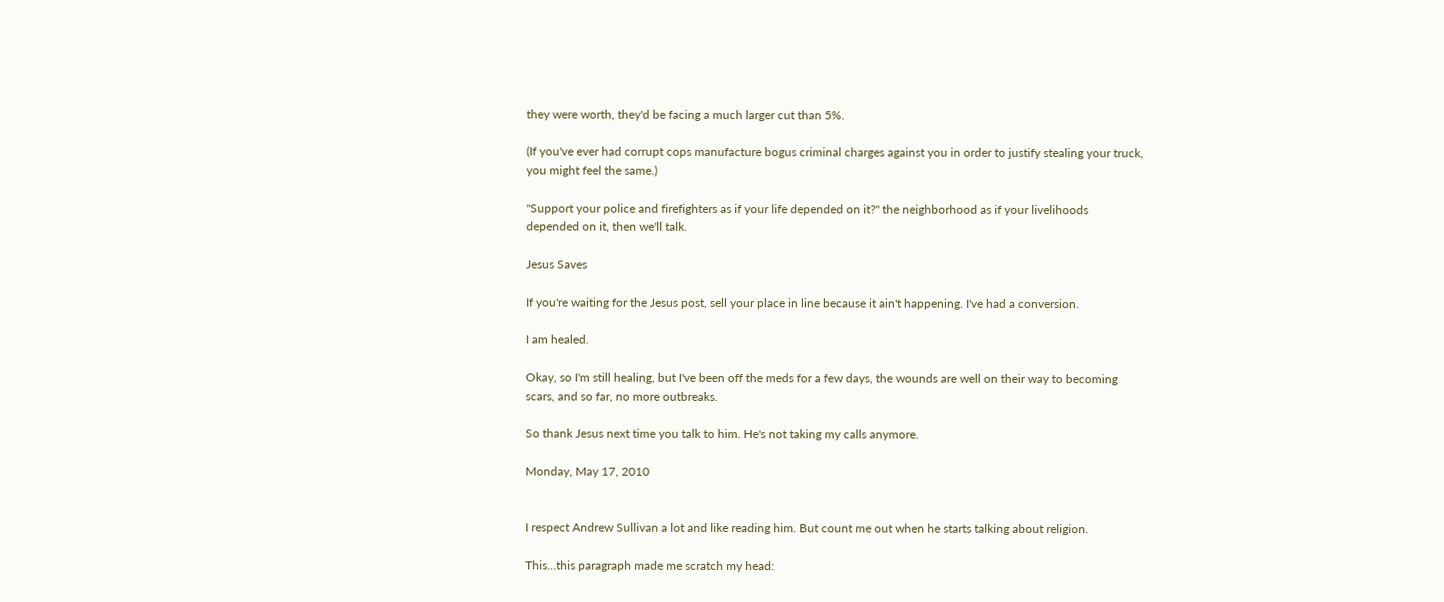they were worth, they'd be facing a much larger cut than 5%.

(If you've ever had corrupt cops manufacture bogus criminal charges against you in order to justify stealing your truck, you might feel the same.)

"Support your police and firefighters as if your life depended on it?" the neighborhood as if your livelihoods depended on it, then we'll talk.

Jesus Saves

If you're waiting for the Jesus post, sell your place in line because it ain't happening. I've had a conversion.

I am healed.

Okay, so I'm still healing, but I've been off the meds for a few days, the wounds are well on their way to becoming scars, and so far, no more outbreaks.

So thank Jesus next time you talk to him. He's not taking my calls anymore.

Monday, May 17, 2010


I respect Andrew Sullivan a lot and like reading him. But count me out when he starts talking about religion.

This...this paragraph made me scratch my head: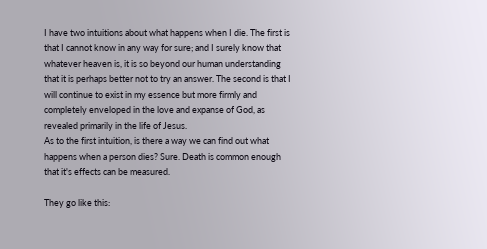I have two intuitions about what happens when I die. The first is that I cannot know in any way for sure; and I surely know that whatever heaven is, it is so beyond our human understanding that it is perhaps better not to try an answer. The second is that I will continue to exist in my essence but more firmly and completely enveloped in the love and expanse of God, as revealed primarily in the life of Jesus.
As to the first intuition, is there a way we can find out what happens when a person dies? Sure. Death is common enough that it's effects can be measured.

They go like this: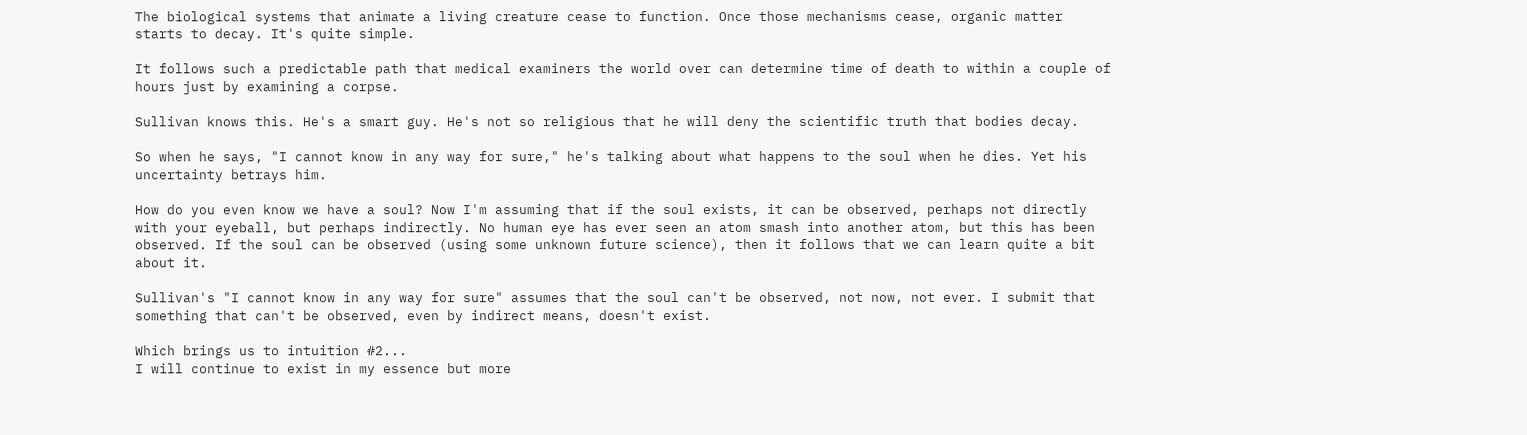The biological systems that animate a living creature cease to function. Once those mechanisms cease, organic matter starts to decay. It's quite simple.

It follows such a predictable path that medical examiners the world over can determine time of death to within a couple of hours just by examining a corpse.

Sullivan knows this. He's a smart guy. He's not so religious that he will deny the scientific truth that bodies decay.

So when he says, "I cannot know in any way for sure," he's talking about what happens to the soul when he dies. Yet his uncertainty betrays him.

How do you even know we have a soul? Now I'm assuming that if the soul exists, it can be observed, perhaps not directly with your eyeball, but perhaps indirectly. No human eye has ever seen an atom smash into another atom, but this has been observed. If the soul can be observed (using some unknown future science), then it follows that we can learn quite a bit about it.

Sullivan's "I cannot know in any way for sure" assumes that the soul can't be observed, not now, not ever. I submit that something that can't be observed, even by indirect means, doesn't exist.

Which brings us to intuition #2...
I will continue to exist in my essence but more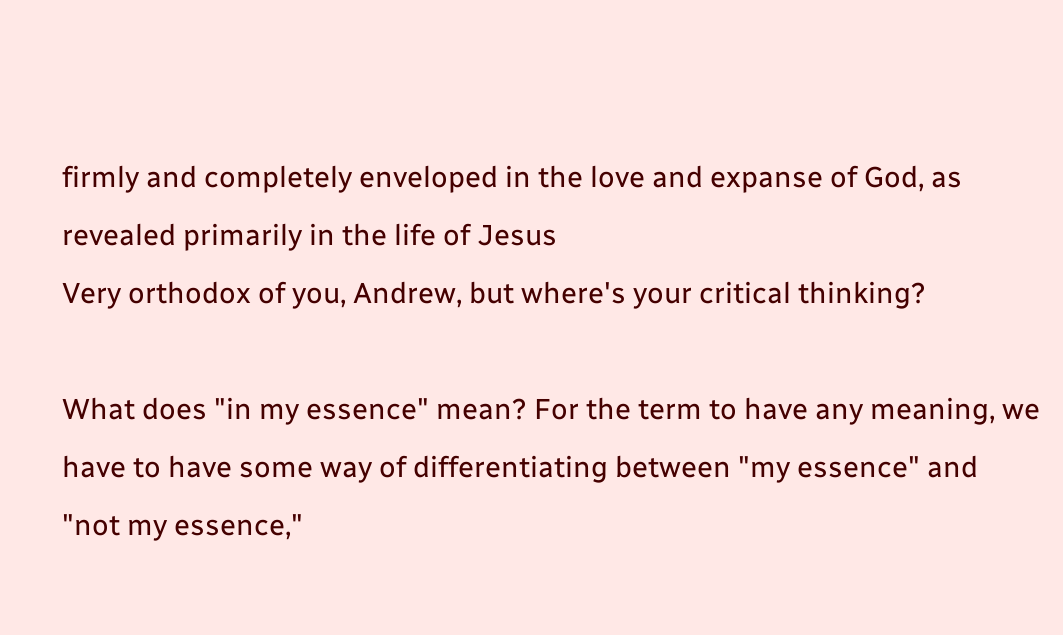firmly and completely enveloped in the love and expanse of God, as revealed primarily in the life of Jesus
Very orthodox of you, Andrew, but where's your critical thinking?

What does "in my essence" mean? For the term to have any meaning, we have to have some way of differentiating between "my essence" and "not my essence,"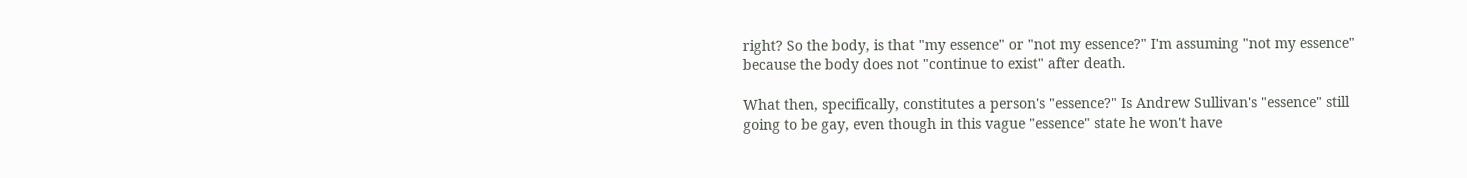right? So the body, is that "my essence" or "not my essence?" I'm assuming "not my essence" because the body does not "continue to exist" after death.

What then, specifically, constitutes a person's "essence?" Is Andrew Sullivan's "essence" still going to be gay, even though in this vague "essence" state he won't have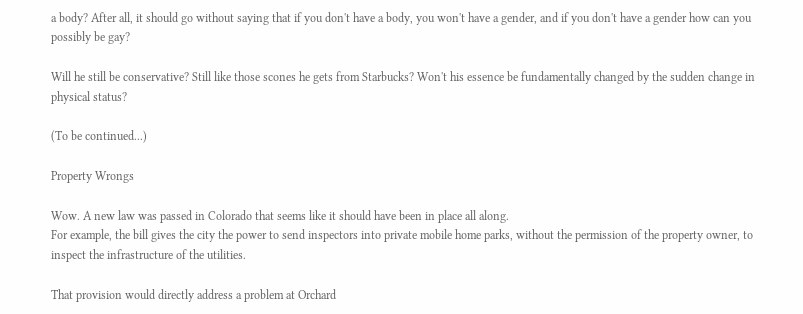a body? After all, it should go without saying that if you don't have a body, you won't have a gender, and if you don't have a gender how can you possibly be gay?

Will he still be conservative? Still like those scones he gets from Starbucks? Won't his essence be fundamentally changed by the sudden change in physical status?

(To be continued...)

Property Wrongs

Wow. A new law was passed in Colorado that seems like it should have been in place all along.
For example, the bill gives the city the power to send inspectors into private mobile home parks, without the permission of the property owner, to inspect the infrastructure of the utilities.

That provision would directly address a problem at Orchard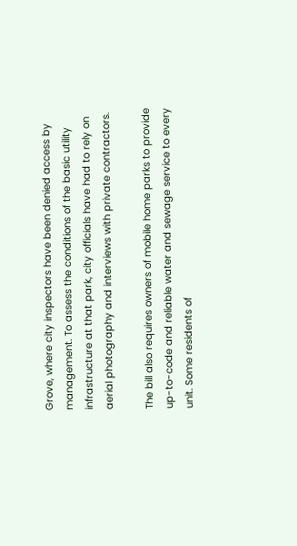Grove, where city inspectors have been denied access by management. To assess the conditions of the basic utility infrastructure at that park, city officials have had to rely on aerial photography and interviews with private contractors.

The bill also requires owners of mobile home parks to provide up-to-code and reliable water and sewage service to every unit. Some residents of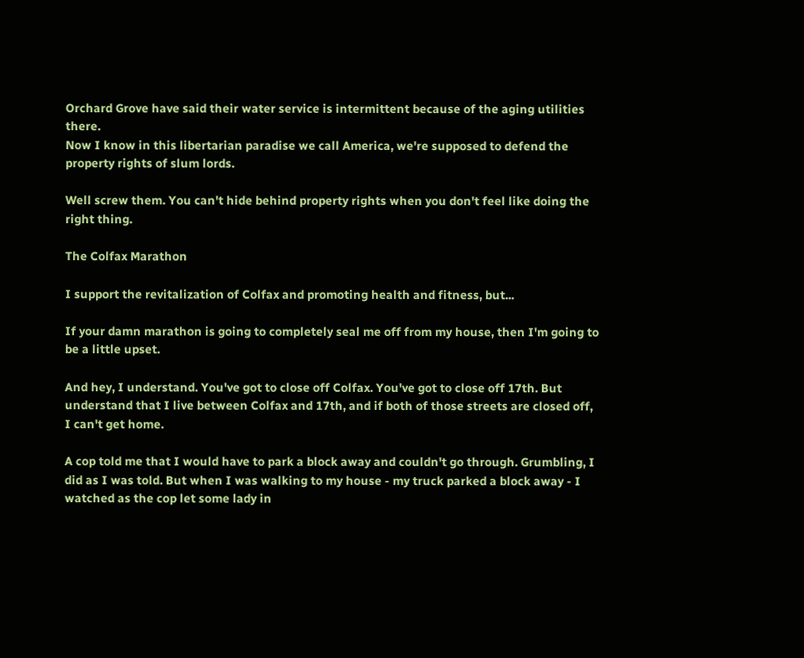Orchard Grove have said their water service is intermittent because of the aging utilities there.
Now I know in this libertarian paradise we call America, we're supposed to defend the property rights of slum lords.

Well screw them. You can't hide behind property rights when you don't feel like doing the right thing.

The Colfax Marathon

I support the revitalization of Colfax and promoting health and fitness, but...

If your damn marathon is going to completely seal me off from my house, then I'm going to be a little upset.

And hey, I understand. You've got to close off Colfax. You've got to close off 17th. But understand that I live between Colfax and 17th, and if both of those streets are closed off, I can't get home.

A cop told me that I would have to park a block away and couldn't go through. Grumbling, I did as I was told. But when I was walking to my house - my truck parked a block away - I watched as the cop let some lady in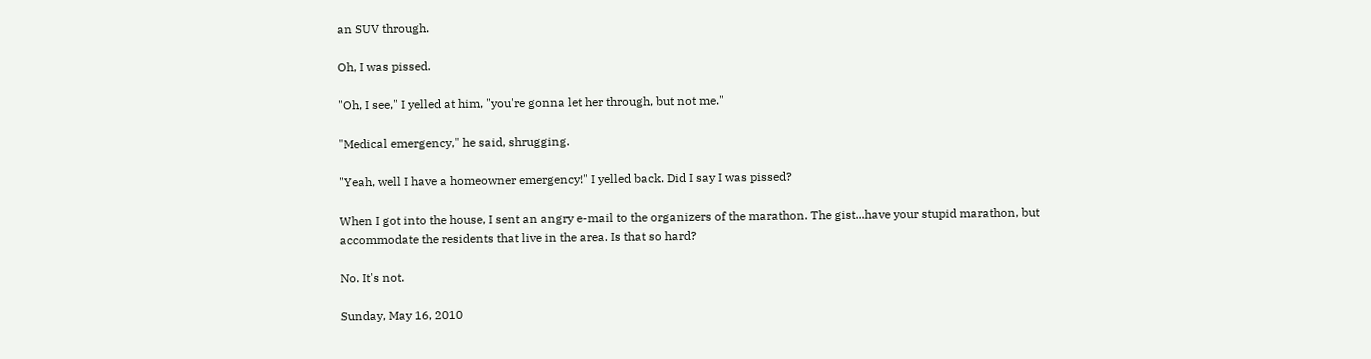an SUV through.

Oh, I was pissed.

"Oh, I see," I yelled at him, "you're gonna let her through, but not me."

"Medical emergency," he said, shrugging.

"Yeah, well I have a homeowner emergency!" I yelled back. Did I say I was pissed?

When I got into the house, I sent an angry e-mail to the organizers of the marathon. The gist...have your stupid marathon, but accommodate the residents that live in the area. Is that so hard?

No. It's not.

Sunday, May 16, 2010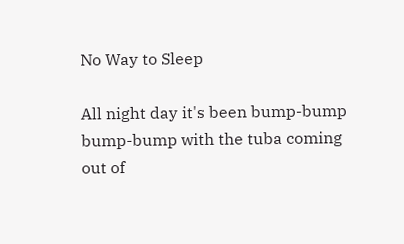No Way to Sleep

All night day it's been bump-bump bump-bump with the tuba coming out of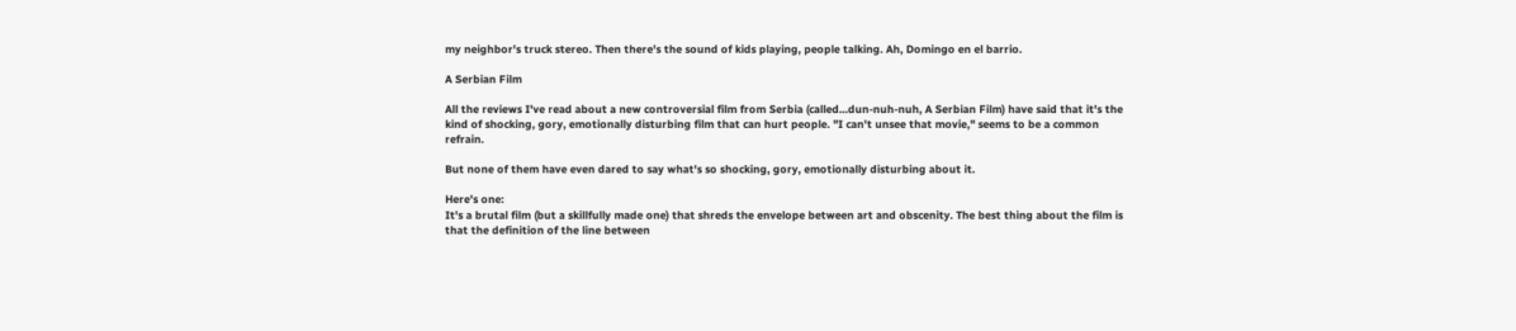my neighbor's truck stereo. Then there's the sound of kids playing, people talking. Ah, Domingo en el barrio.

A Serbian Film

All the reviews I've read about a new controversial film from Serbia (called...dun-nuh-nuh, A Serbian Film) have said that it's the kind of shocking, gory, emotionally disturbing film that can hurt people. "I can't unsee that movie," seems to be a common refrain.

But none of them have even dared to say what's so shocking, gory, emotionally disturbing about it.

Here's one:
It's a brutal film (but a skillfully made one) that shreds the envelope between art and obscenity. The best thing about the film is that the definition of the line between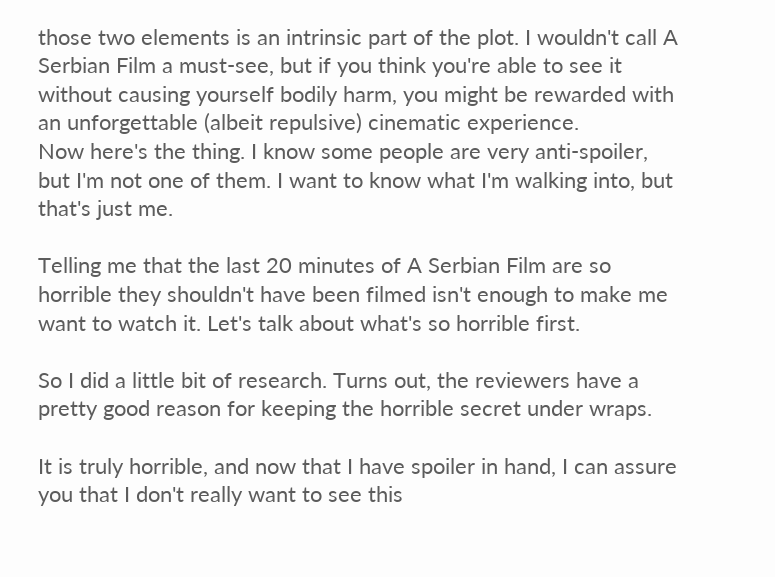those two elements is an intrinsic part of the plot. I wouldn't call A Serbian Film a must-see, but if you think you're able to see it without causing yourself bodily harm, you might be rewarded with an unforgettable (albeit repulsive) cinematic experience.
Now here's the thing. I know some people are very anti-spoiler, but I'm not one of them. I want to know what I'm walking into, but that's just me.

Telling me that the last 20 minutes of A Serbian Film are so horrible they shouldn't have been filmed isn't enough to make me want to watch it. Let's talk about what's so horrible first.

So I did a little bit of research. Turns out, the reviewers have a pretty good reason for keeping the horrible secret under wraps.

It is truly horrible, and now that I have spoiler in hand, I can assure you that I don't really want to see this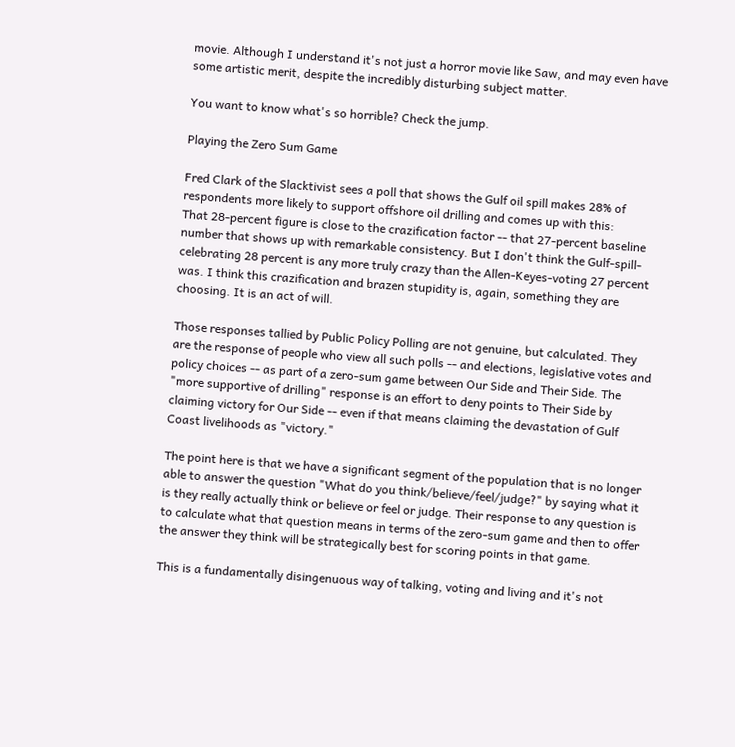movie. Although I understand it's not just a horror movie like Saw, and may even have some artistic merit, despite the incredibly disturbing subject matter.

You want to know what's so horrible? Check the jump.

Playing the Zero Sum Game

Fred Clark of the Slacktivist sees a poll that shows the Gulf oil spill makes 28% of respondents more likely to support offshore oil drilling and comes up with this:
That 28-percent figure is close to the crazification factor -- that 27-percent baseline number that shows up with remarkable consistency. But I don't think the Gulf-spill-celebrating 28 percent is any more truly crazy than the Allen-Keyes-voting 27 percent was. I think this crazification and brazen stupidity is, again, something they are choosing. It is an act of will.

Those responses tallied by Public Policy Polling are not genuine, but calculated. They are the response of people who view all such polls -- and elections, legislative votes and policy choices -- as part of a zero-sum game between Our Side and Their Side. The "more supportive of drilling" response is an effort to deny points to Their Side by claiming victory for Our Side -- even if that means claiming the devastation of Gulf Coast livelihoods as "victory."

The point here is that we have a significant segment of the population that is no longer able to answer the question "What do you think/believe/feel/judge?" by saying what it is they really actually think or believe or feel or judge. Their response to any question is to calculate what that question means in terms of the zero-sum game and then to offer the answer they think will be strategically best for scoring points in that game.

This is a fundamentally disingenuous way of talking, voting and living and it's not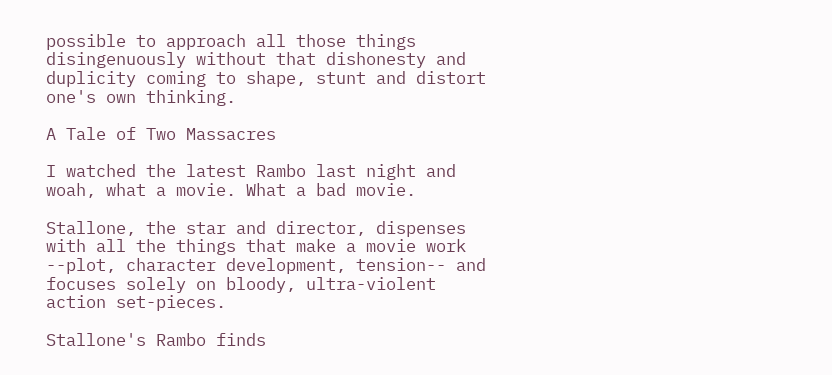possible to approach all those things disingenuously without that dishonesty and duplicity coming to shape, stunt and distort one's own thinking.

A Tale of Two Massacres

I watched the latest Rambo last night and woah, what a movie. What a bad movie.

Stallone, the star and director, dispenses with all the things that make a movie work --plot, character development, tension-- and focuses solely on bloody, ultra-violent action set-pieces.

Stallone's Rambo finds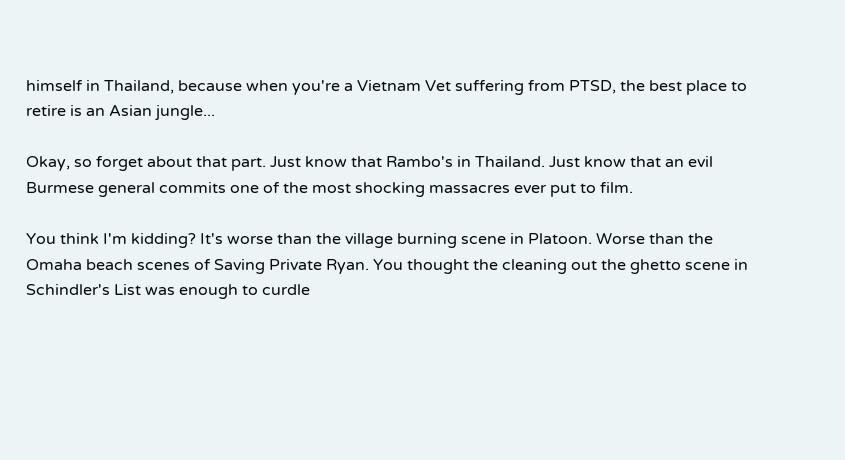himself in Thailand, because when you're a Vietnam Vet suffering from PTSD, the best place to retire is an Asian jungle...

Okay, so forget about that part. Just know that Rambo's in Thailand. Just know that an evil Burmese general commits one of the most shocking massacres ever put to film.

You think I'm kidding? It's worse than the village burning scene in Platoon. Worse than the Omaha beach scenes of Saving Private Ryan. You thought the cleaning out the ghetto scene in Schindler's List was enough to curdle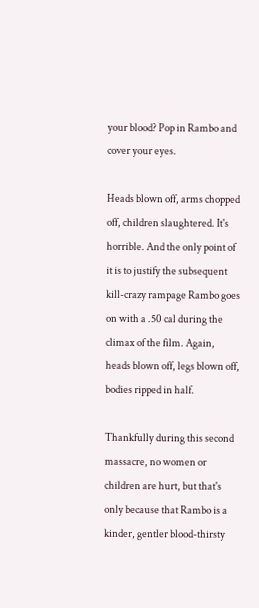your blood? Pop in Rambo and cover your eyes.

Heads blown off, arms chopped off, children slaughtered. It's horrible. And the only point of it is to justify the subsequent kill-crazy rampage Rambo goes on with a .50 cal during the climax of the film. Again, heads blown off, legs blown off, bodies ripped in half.

Thankfully during this second massacre, no women or children are hurt, but that's only because that Rambo is a kinder, gentler blood-thirsty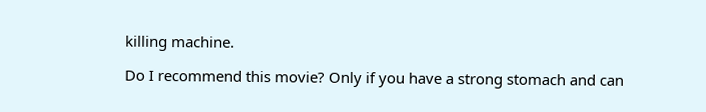killing machine.

Do I recommend this movie? Only if you have a strong stomach and can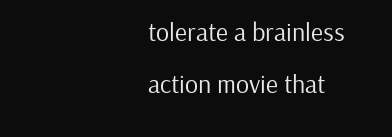tolerate a brainless action movie that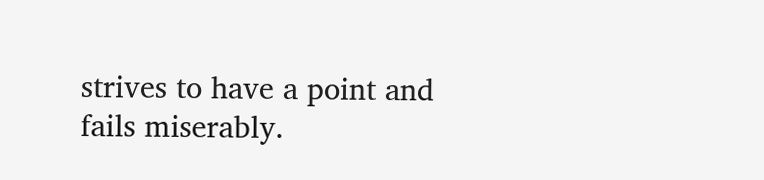strives to have a point and fails miserably.